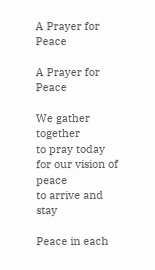A Prayer for Peace

A Prayer for Peace

We gather together
to pray today
for our vision of peace
to arrive and stay

Peace in each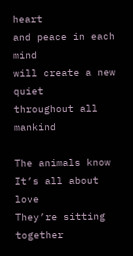heart
and peace in each mind
will create a new quiet
throughout all mankind

The animals know
It’s all about love
They’re sitting together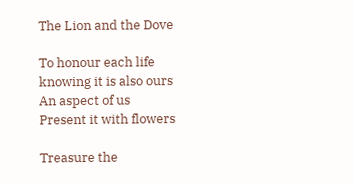The Lion and the Dove

To honour each life
knowing it is also ours
An aspect of us
Present it with flowers

Treasure the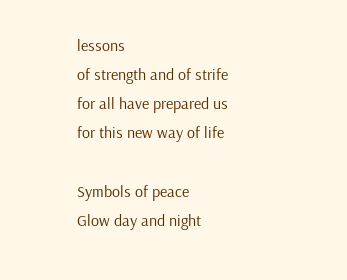lessons
of strength and of strife
for all have prepared us
for this new way of life

Symbols of peace
Glow day and night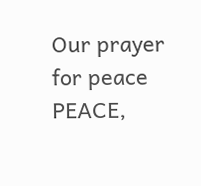Our prayer for peace
PEACE,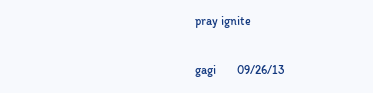pray ignite

gagi       09/26/13